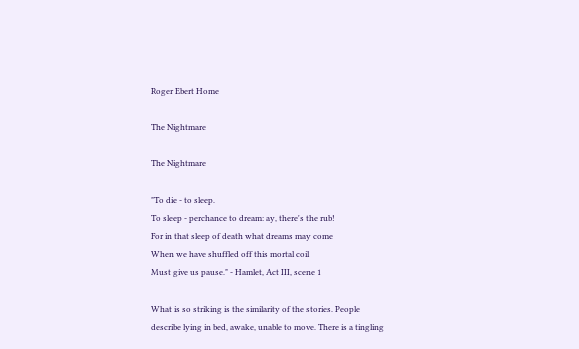Roger Ebert Home

The Nightmare

The Nightmare

"To die - to sleep.
To sleep - perchance to dream: ay, there's the rub!
For in that sleep of death what dreams may come
When we have shuffled off this mortal coil
Must give us pause." - Hamlet, Act III, scene 1

What is so striking is the similarity of the stories. People describe lying in bed, awake, unable to move. There is a tingling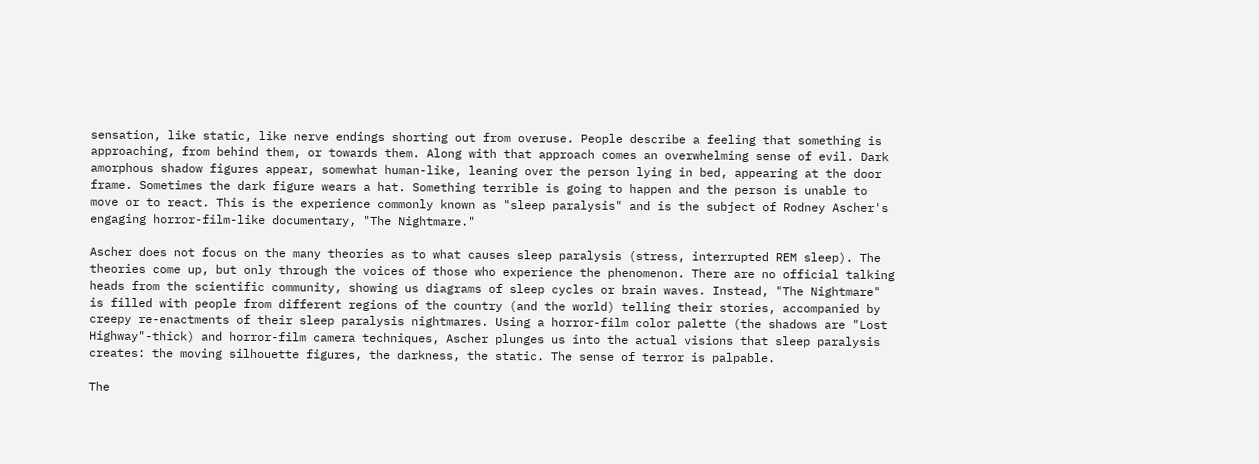sensation, like static, like nerve endings shorting out from overuse. People describe a feeling that something is approaching, from behind them, or towards them. Along with that approach comes an overwhelming sense of evil. Dark amorphous shadow figures appear, somewhat human-like, leaning over the person lying in bed, appearing at the door frame. Sometimes the dark figure wears a hat. Something terrible is going to happen and the person is unable to move or to react. This is the experience commonly known as "sleep paralysis" and is the subject of Rodney Ascher's engaging horror-film-like documentary, "The Nightmare."

Ascher does not focus on the many theories as to what causes sleep paralysis (stress, interrupted REM sleep). The theories come up, but only through the voices of those who experience the phenomenon. There are no official talking heads from the scientific community, showing us diagrams of sleep cycles or brain waves. Instead, "The Nightmare" is filled with people from different regions of the country (and the world) telling their stories, accompanied by creepy re-enactments of their sleep paralysis nightmares. Using a horror-film color palette (the shadows are "Lost Highway"-thick) and horror-film camera techniques, Ascher plunges us into the actual visions that sleep paralysis creates: the moving silhouette figures, the darkness, the static. The sense of terror is palpable.

The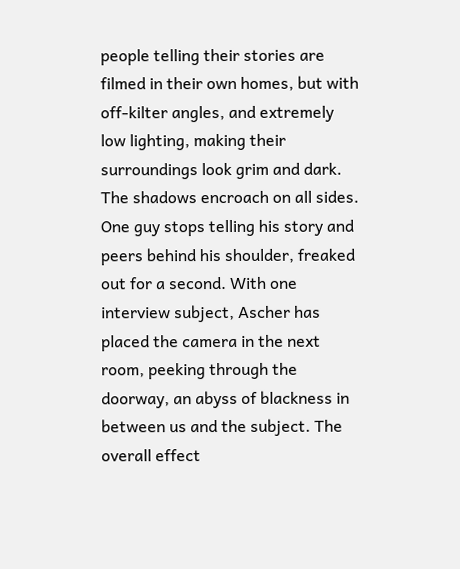people telling their stories are filmed in their own homes, but with off-kilter angles, and extremely low lighting, making their surroundings look grim and dark. The shadows encroach on all sides. One guy stops telling his story and peers behind his shoulder, freaked out for a second. With one interview subject, Ascher has placed the camera in the next room, peeking through the doorway, an abyss of blackness in between us and the subject. The overall effect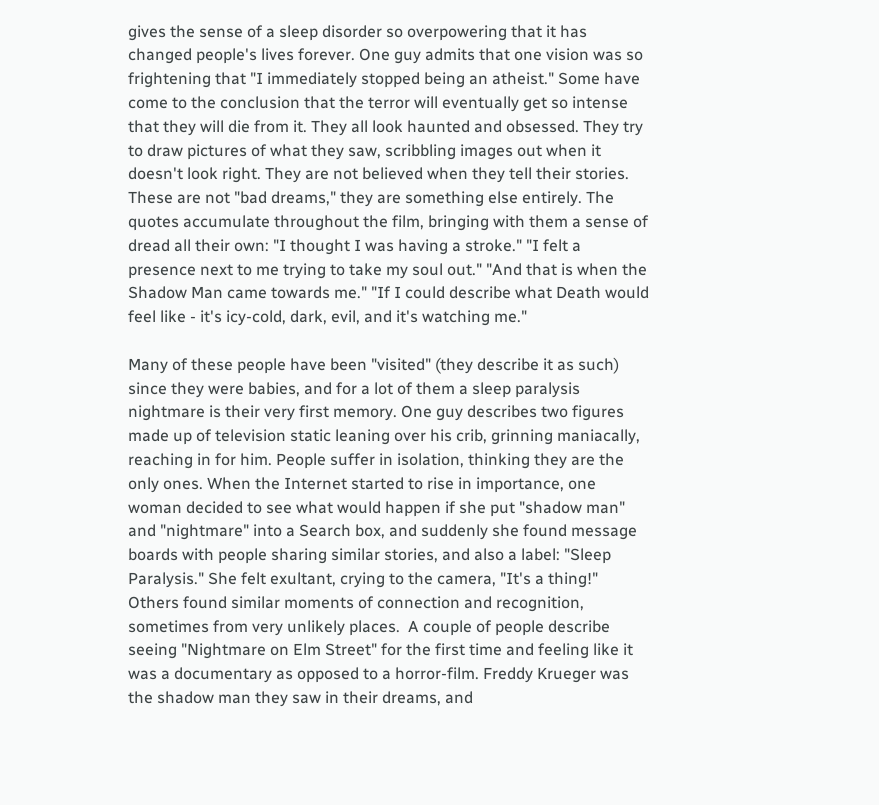gives the sense of a sleep disorder so overpowering that it has changed people's lives forever. One guy admits that one vision was so frightening that "I immediately stopped being an atheist." Some have come to the conclusion that the terror will eventually get so intense that they will die from it. They all look haunted and obsessed. They try to draw pictures of what they saw, scribbling images out when it doesn't look right. They are not believed when they tell their stories. These are not "bad dreams," they are something else entirely. The quotes accumulate throughout the film, bringing with them a sense of dread all their own: "I thought I was having a stroke." "I felt a presence next to me trying to take my soul out." "And that is when the Shadow Man came towards me." "If I could describe what Death would feel like - it's icy-cold, dark, evil, and it's watching me."

Many of these people have been "visited" (they describe it as such) since they were babies, and for a lot of them a sleep paralysis nightmare is their very first memory. One guy describes two figures made up of television static leaning over his crib, grinning maniacally, reaching in for him. People suffer in isolation, thinking they are the only ones. When the Internet started to rise in importance, one woman decided to see what would happen if she put "shadow man" and "nightmare" into a Search box, and suddenly she found message boards with people sharing similar stories, and also a label: "Sleep Paralysis." She felt exultant, crying to the camera, "It's a thing!" Others found similar moments of connection and recognition, sometimes from very unlikely places.  A couple of people describe seeing "Nightmare on Elm Street" for the first time and feeling like it was a documentary as opposed to a horror-film. Freddy Krueger was the shadow man they saw in their dreams, and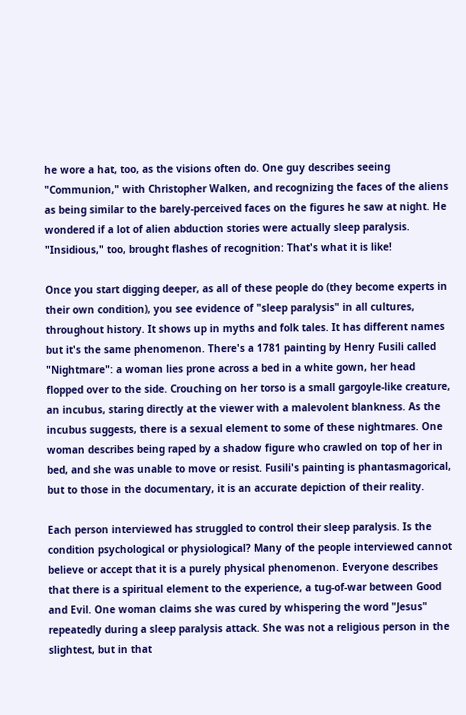he wore a hat, too, as the visions often do. One guy describes seeing "Communion," with Christopher Walken, and recognizing the faces of the aliens as being similar to the barely-perceived faces on the figures he saw at night. He wondered if a lot of alien abduction stories were actually sleep paralysis. "Insidious," too, brought flashes of recognition: That's what it is like!

Once you start digging deeper, as all of these people do (they become experts in their own condition), you see evidence of "sleep paralysis" in all cultures, throughout history. It shows up in myths and folk tales. It has different names but it's the same phenomenon. There's a 1781 painting by Henry Fusili called "Nightmare": a woman lies prone across a bed in a white gown, her head flopped over to the side. Crouching on her torso is a small gargoyle-like creature, an incubus, staring directly at the viewer with a malevolent blankness. As the incubus suggests, there is a sexual element to some of these nightmares. One woman describes being raped by a shadow figure who crawled on top of her in bed, and she was unable to move or resist. Fusili's painting is phantasmagorical, but to those in the documentary, it is an accurate depiction of their reality.

Each person interviewed has struggled to control their sleep paralysis. Is the condition psychological or physiological? Many of the people interviewed cannot believe or accept that it is a purely physical phenomenon. Everyone describes that there is a spiritual element to the experience, a tug-of-war between Good and Evil. One woman claims she was cured by whispering the word "Jesus" repeatedly during a sleep paralysis attack. She was not a religious person in the slightest, but in that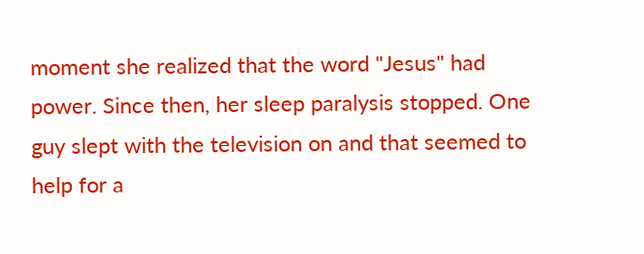moment she realized that the word "Jesus" had power. Since then, her sleep paralysis stopped. One guy slept with the television on and that seemed to help for a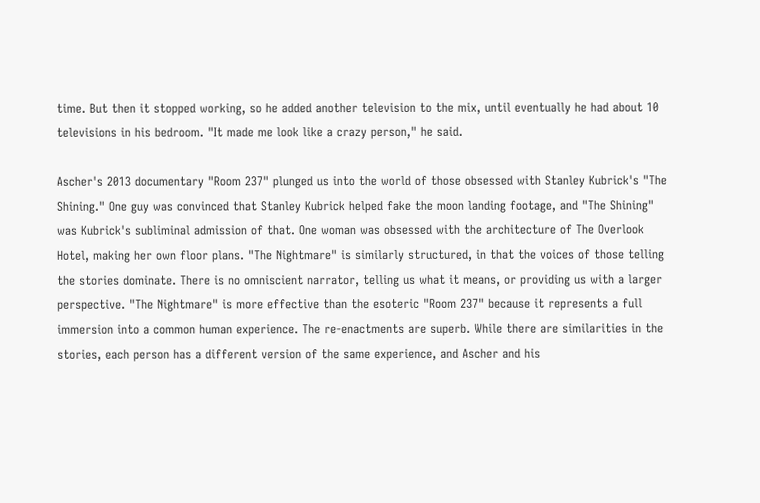time. But then it stopped working, so he added another television to the mix, until eventually he had about 10 televisions in his bedroom. "It made me look like a crazy person," he said.

Ascher's 2013 documentary "Room 237" plunged us into the world of those obsessed with Stanley Kubrick's "The Shining." One guy was convinced that Stanley Kubrick helped fake the moon landing footage, and "The Shining" was Kubrick's subliminal admission of that. One woman was obsessed with the architecture of The Overlook Hotel, making her own floor plans. "The Nightmare" is similarly structured, in that the voices of those telling the stories dominate. There is no omniscient narrator, telling us what it means, or providing us with a larger perspective. "The Nightmare" is more effective than the esoteric "Room 237" because it represents a full immersion into a common human experience. The re-enactments are superb. While there are similarities in the stories, each person has a different version of the same experience, and Ascher and his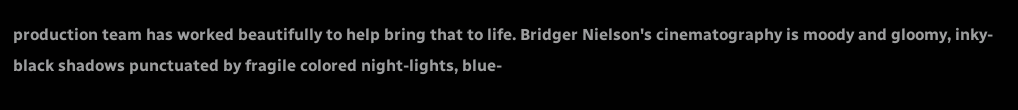production team has worked beautifully to help bring that to life. Bridger Nielson's cinematography is moody and gloomy, inky-black shadows punctuated by fragile colored night-lights, blue-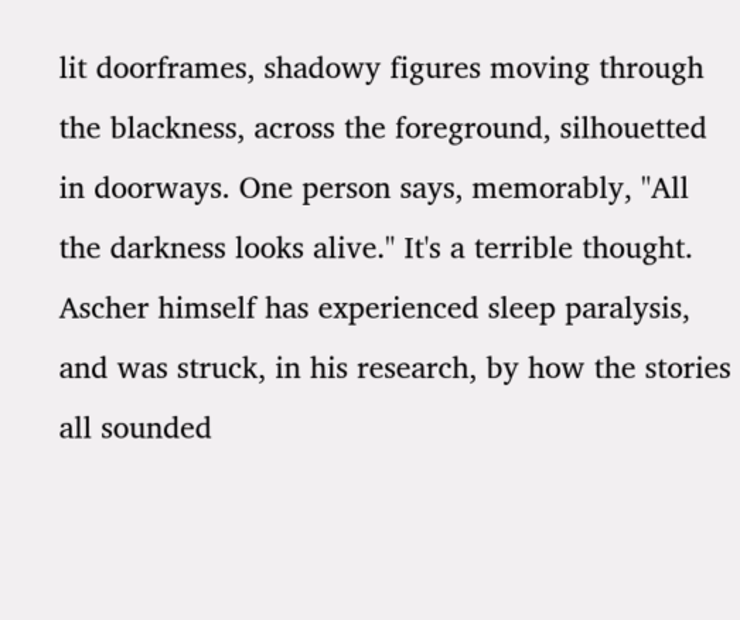lit doorframes, shadowy figures moving through the blackness, across the foreground, silhouetted in doorways. One person says, memorably, "All the darkness looks alive." It's a terrible thought. Ascher himself has experienced sleep paralysis, and was struck, in his research, by how the stories all sounded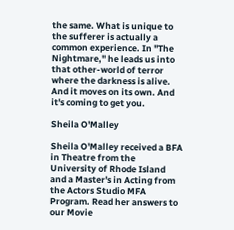the same. What is unique to the sufferer is actually a common experience. In "The Nightmare," he leads us into that other-world of terror where the darkness is alive. And it moves on its own. And it's coming to get you.

Sheila O'Malley

Sheila O'Malley received a BFA in Theatre from the University of Rhode Island and a Master's in Acting from the Actors Studio MFA Program. Read her answers to our Movie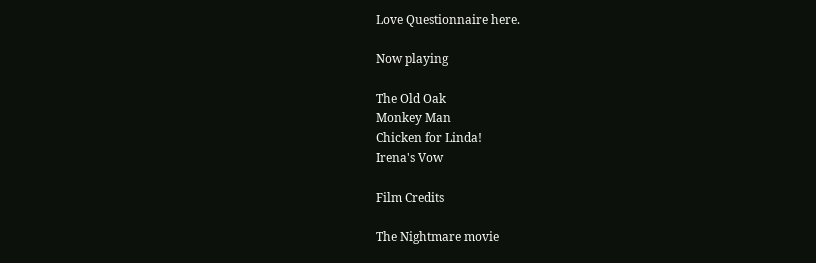Love Questionnaire here.

Now playing

The Old Oak
Monkey Man
Chicken for Linda!
Irena's Vow

Film Credits

The Nightmare movie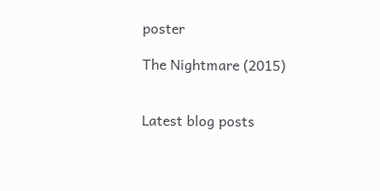poster

The Nightmare (2015)


Latest blog posts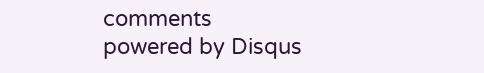comments powered by Disqus